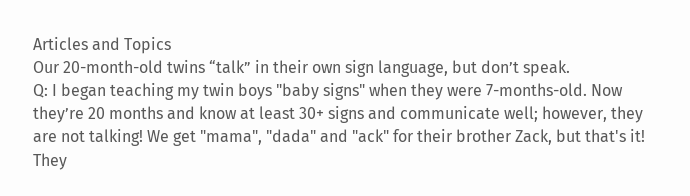Articles and Topics
Our 20-month-old twins “talk” in their own sign language, but don’t speak.
Q: I began teaching my twin boys "baby signs" when they were 7-months-old. Now they’re 20 months and know at least 30+ signs and communicate well; however, they are not talking! We get "mama", "dada" and "ack" for their brother Zack, but that's it! They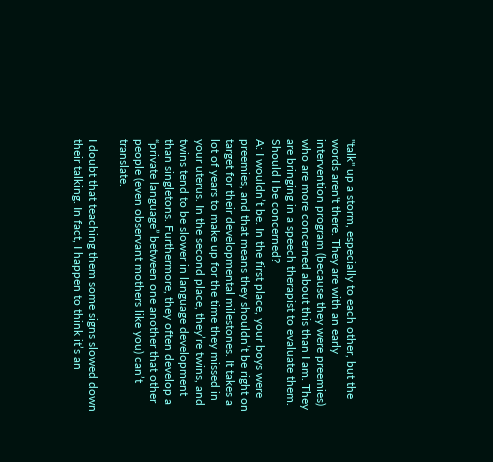"talk" up a storm, especially to each other, but the words aren't there. They are with an early intervention program (because they were preemies) who are more concerned about this than I am. They are bringing in a speech therapist to evaluate them. Should I be concerned?
A: I wouldn’t be. In the first place, your boys were preemies, and that means they shouldn’t be right on target for their developmental milestones. It takes a lot of years to make up for the time they missed in your uterus. In the second place, they’re twins, and twins tend to be slower in language development than singletons. Furthermore, they often develop a “private language” between one another that other people (even observant mothers like you) can’t translate.

I doubt that teaching them some signs slowed down their talking. In fact, I happen to think it’s an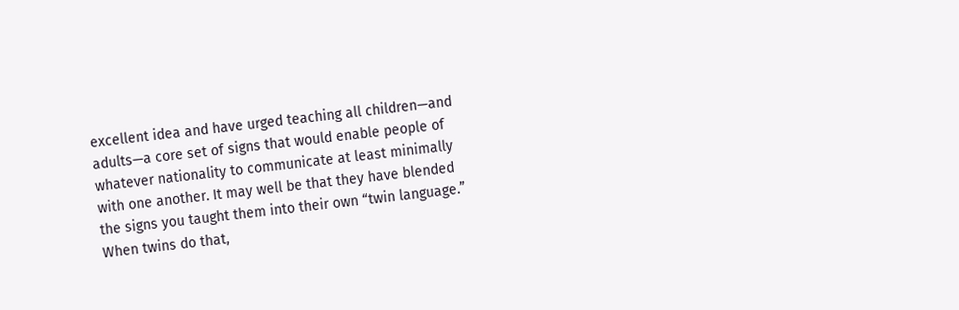excellent idea and have urged teaching all children—and adults—a core set of signs that would enable people of whatever nationality to communicate at least minimally with one another. It may well be that they have blended the signs you taught them into their own “twin language.” When twins do that,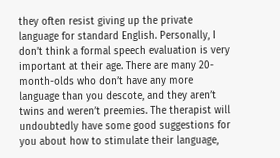they often resist giving up the private language for standard English. Personally, I don’t think a formal speech evaluation is very important at their age. There are many 20-month-olds who don’t have any more language than you descote, and they aren’t twins and weren’t preemies. The therapist will undoubtedly have some good suggestions for you about how to stimulate their language,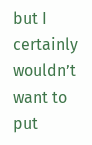but I certainly wouldn’t want to put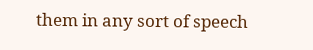them in any sort of speech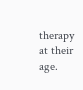therapy at their age.